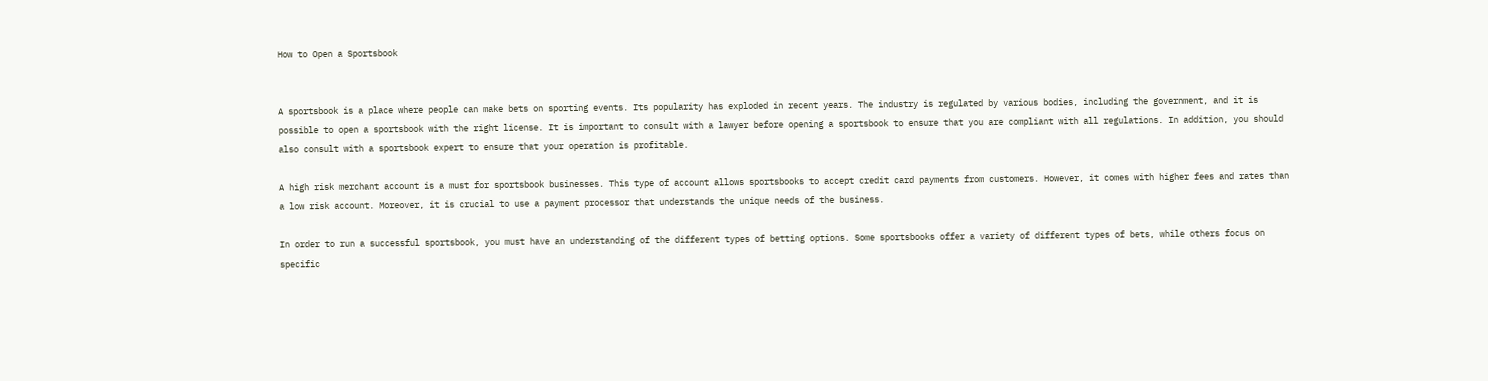How to Open a Sportsbook


A sportsbook is a place where people can make bets on sporting events. Its popularity has exploded in recent years. The industry is regulated by various bodies, including the government, and it is possible to open a sportsbook with the right license. It is important to consult with a lawyer before opening a sportsbook to ensure that you are compliant with all regulations. In addition, you should also consult with a sportsbook expert to ensure that your operation is profitable.

A high risk merchant account is a must for sportsbook businesses. This type of account allows sportsbooks to accept credit card payments from customers. However, it comes with higher fees and rates than a low risk account. Moreover, it is crucial to use a payment processor that understands the unique needs of the business.

In order to run a successful sportsbook, you must have an understanding of the different types of betting options. Some sportsbooks offer a variety of different types of bets, while others focus on specific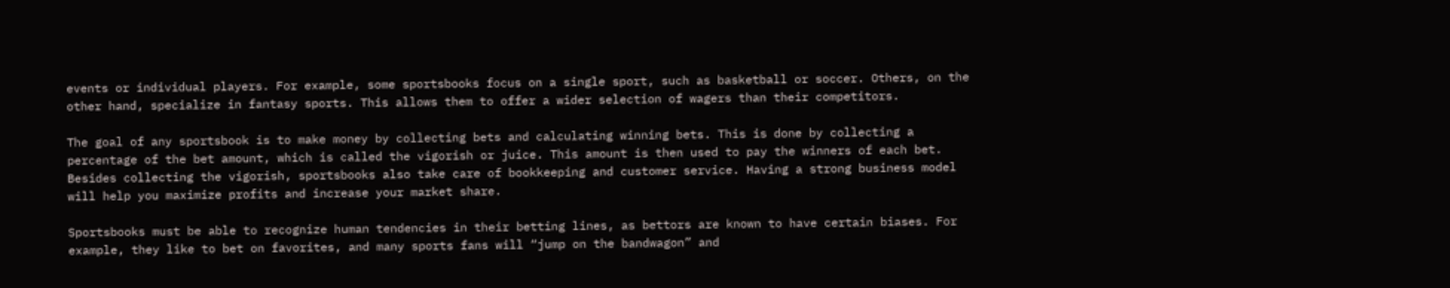events or individual players. For example, some sportsbooks focus on a single sport, such as basketball or soccer. Others, on the other hand, specialize in fantasy sports. This allows them to offer a wider selection of wagers than their competitors.

The goal of any sportsbook is to make money by collecting bets and calculating winning bets. This is done by collecting a percentage of the bet amount, which is called the vigorish or juice. This amount is then used to pay the winners of each bet. Besides collecting the vigorish, sportsbooks also take care of bookkeeping and customer service. Having a strong business model will help you maximize profits and increase your market share.

Sportsbooks must be able to recognize human tendencies in their betting lines, as bettors are known to have certain biases. For example, they like to bet on favorites, and many sports fans will “jump on the bandwagon” and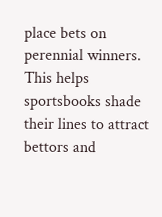place bets on perennial winners. This helps sportsbooks shade their lines to attract bettors and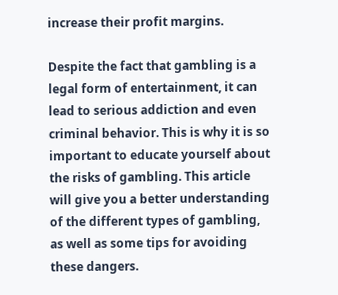increase their profit margins.

Despite the fact that gambling is a legal form of entertainment, it can lead to serious addiction and even criminal behavior. This is why it is so important to educate yourself about the risks of gambling. This article will give you a better understanding of the different types of gambling, as well as some tips for avoiding these dangers.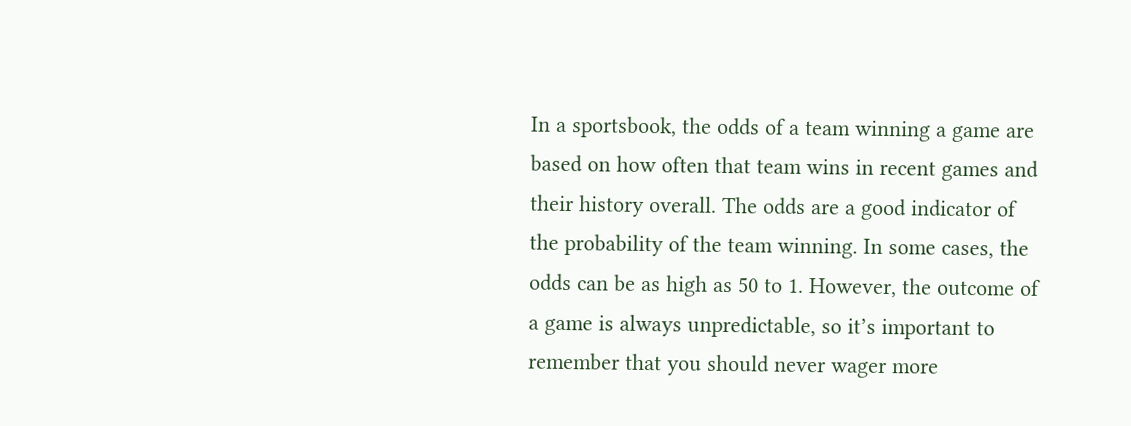In a sportsbook, the odds of a team winning a game are based on how often that team wins in recent games and their history overall. The odds are a good indicator of the probability of the team winning. In some cases, the odds can be as high as 50 to 1. However, the outcome of a game is always unpredictable, so it’s important to remember that you should never wager more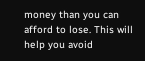money than you can afford to lose. This will help you avoid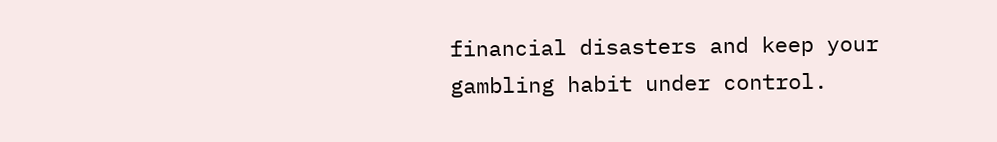financial disasters and keep your gambling habit under control.